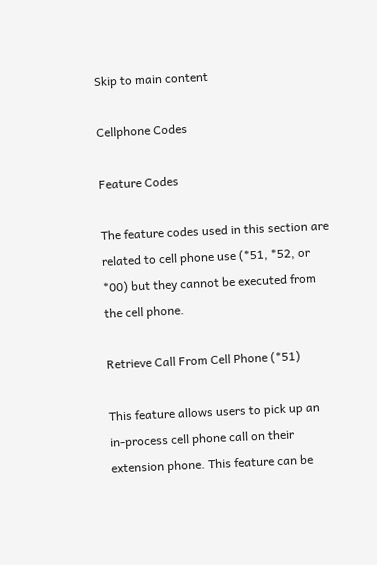Skip to main content

Cellphone Codes

Feature Codes

The feature codes used in this section are related to cell phone use (*51, *52, or *00) but they cannot be executed from the cell phone.

Retrieve Call From Cell Phone (*51)

This feature allows users to pick up an in-process cell phone call on their extension phone. This feature can be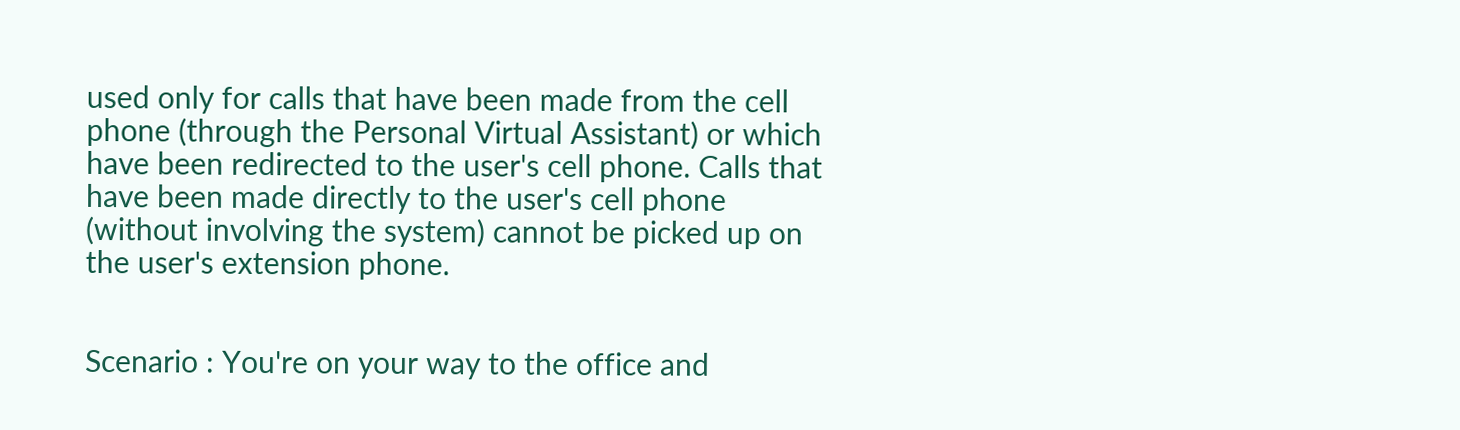used only for calls that have been made from the cell phone (through the Personal Virtual Assistant) or which have been redirected to the user's cell phone. Calls that have been made directly to the user's cell phone (without involving the system) cannot be picked up on the user's extension phone.


Scenario : You're on your way to the office and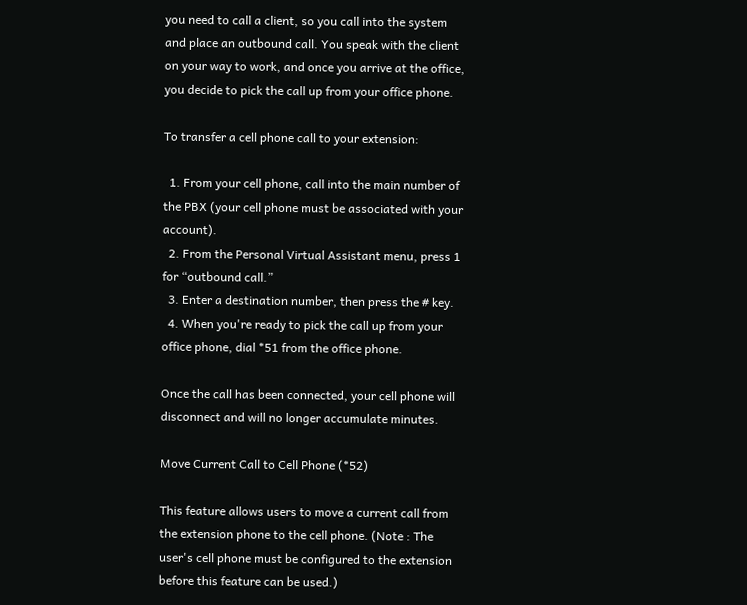you need to call a client, so you call into the system and place an outbound call. You speak with the client on your way to work, and once you arrive at the office, you decide to pick the call up from your office phone.

To transfer a cell phone call to your extension:

  1. From your cell phone, call into the main number of the PBX (your cell phone must be associated with your account).
  2. From the Personal Virtual Assistant menu, press 1 for “outbound call.”
  3. Enter a destination number, then press the # key.
  4. When you're ready to pick the call up from your office phone, dial *51 from the office phone.

Once the call has been connected, your cell phone will disconnect and will no longer accumulate minutes.

Move Current Call to Cell Phone (*52)

This feature allows users to move a current call from the extension phone to the cell phone. (Note : The user's cell phone must be configured to the extension before this feature can be used.)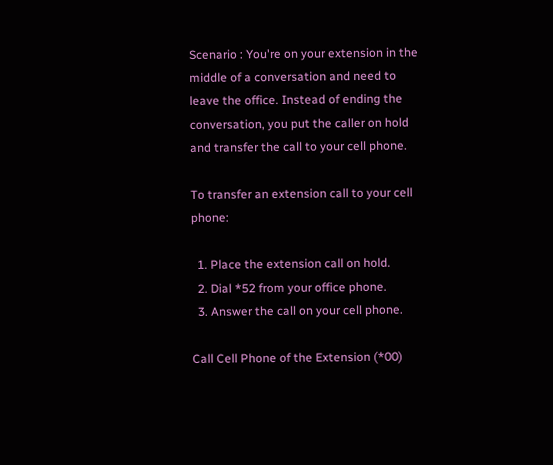Scenario : You're on your extension in the middle of a conversation and need to leave the office. Instead of ending the conversation, you put the caller on hold and transfer the call to your cell phone.

To transfer an extension call to your cell phone:

  1. Place the extension call on hold.
  2. Dial *52 from your office phone.
  3. Answer the call on your cell phone.

Call Cell Phone of the Extension (*00)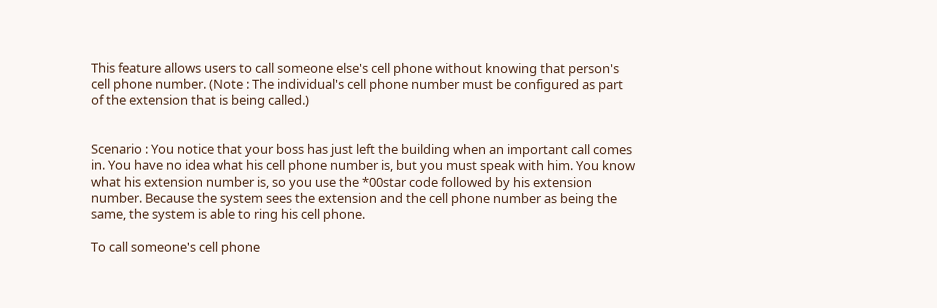This feature allows users to call someone else's cell phone without knowing that person's cell phone number. (Note : The individual's cell phone number must be configured as part of the extension that is being called.)


Scenario : You notice that your boss has just left the building when an important call comes in. You have no idea what his cell phone number is, but you must speak with him. You know what his extension number is, so you use the *00star code followed by his extension number. Because the system sees the extension and the cell phone number as being the same, the system is able to ring his cell phone.

To call someone's cell phone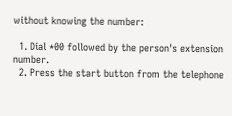without knowing the number:

  1. Dial *00 followed by the person's extension number.
  2. Press the start button from the telephone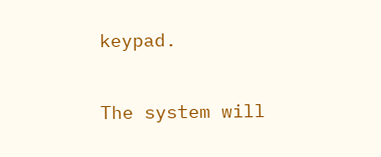keypad.

The system will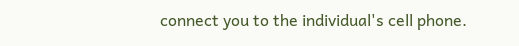connect you to the individual's cell phone.